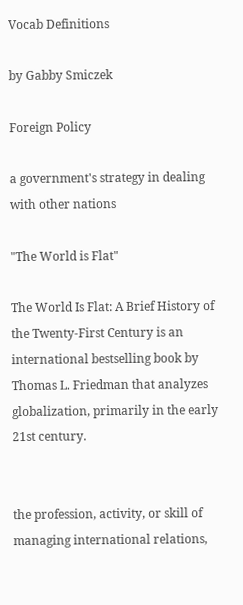Vocab Definitions

by Gabby Smiczek

Foreign Policy

a government's strategy in dealing with other nations

"The World is Flat"

The World Is Flat: A Brief History of the Twenty-First Century is an international bestselling book by Thomas L. Friedman that analyzes globalization, primarily in the early 21st century.


the profession, activity, or skill of managing international relations,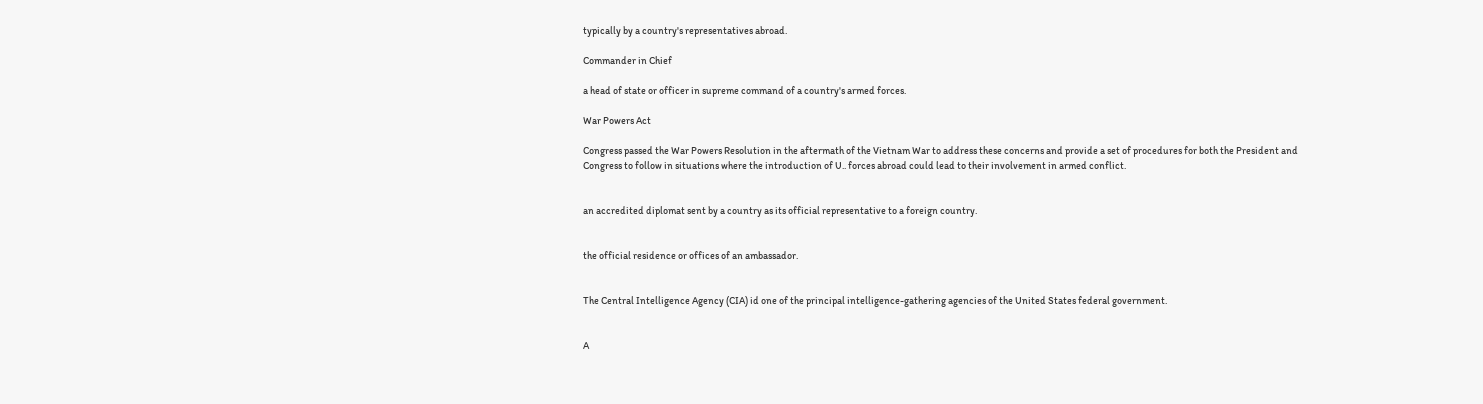typically by a country's representatives abroad.

Commander in Chief

a head of state or officer in supreme command of a country's armed forces.

War Powers Act

Congress passed the War Powers Resolution in the aftermath of the Vietnam War to address these concerns and provide a set of procedures for both the President and Congress to follow in situations where the introduction of U.. forces abroad could lead to their involvement in armed conflict.


an accredited diplomat sent by a country as its official representative to a foreign country.


the official residence or offices of an ambassador.


The Central Intelligence Agency (CIA) id one of the principal intelligence-gathering agencies of the United States federal government.


A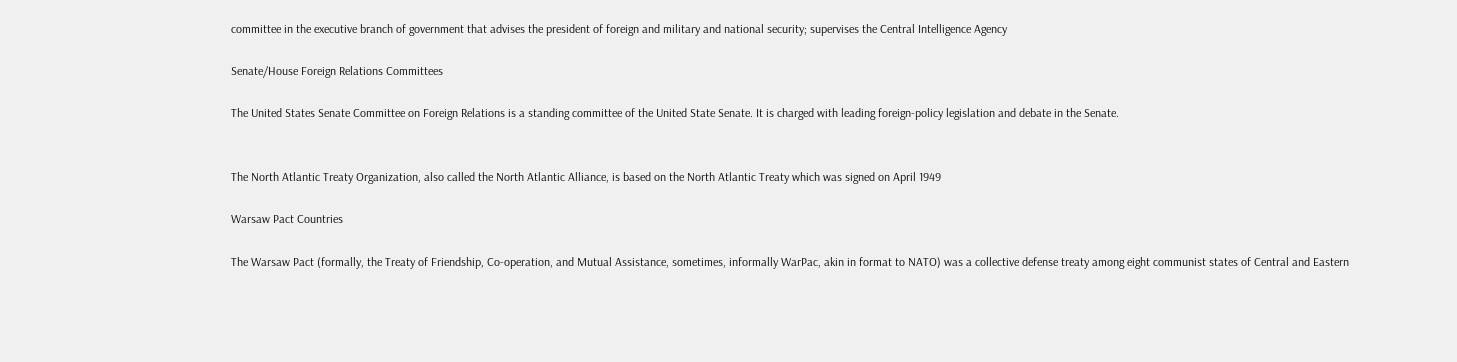committee in the executive branch of government that advises the president of foreign and military and national security; supervises the Central Intelligence Agency

Senate/House Foreign Relations Committees

The United States Senate Committee on Foreign Relations is a standing committee of the United State Senate. It is charged with leading foreign-policy legislation and debate in the Senate.


The North Atlantic Treaty Organization, also called the North Atlantic Alliance, is based on the North Atlantic Treaty which was signed on April 1949

Warsaw Pact Countries

The Warsaw Pact (formally, the Treaty of Friendship, Co-operation, and Mutual Assistance, sometimes, informally WarPac, akin in format to NATO) was a collective defense treaty among eight communist states of Central and Eastern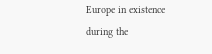Europe in existence during the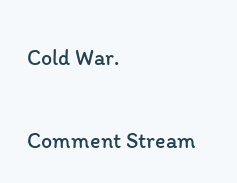Cold War.

Comment Stream